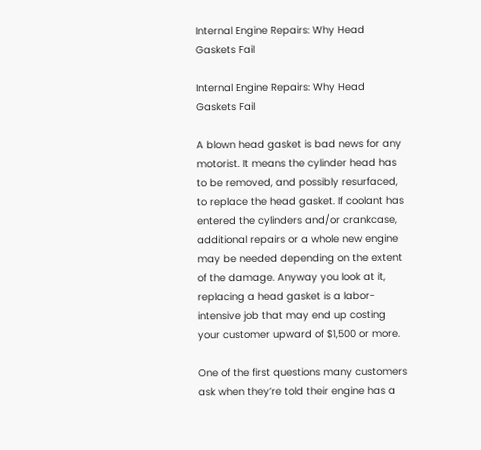Internal Engine Repairs: Why Head Gaskets Fail

Internal Engine Repairs: Why Head Gaskets Fail

A blown head gasket is bad news for any motorist. It means the cylinder head has to be removed, and possibly resurfaced, to replace the head gasket. If coolant has entered the cylinders and/or crankcase, additional repairs or a whole new engine may be needed depending on the extent of the damage. Anyway you look at it, replacing a head gasket is a labor-intensive job that may end up costing your customer upward of $1,500 or more.

One of the first questions many customers ask when they’re told their engine has a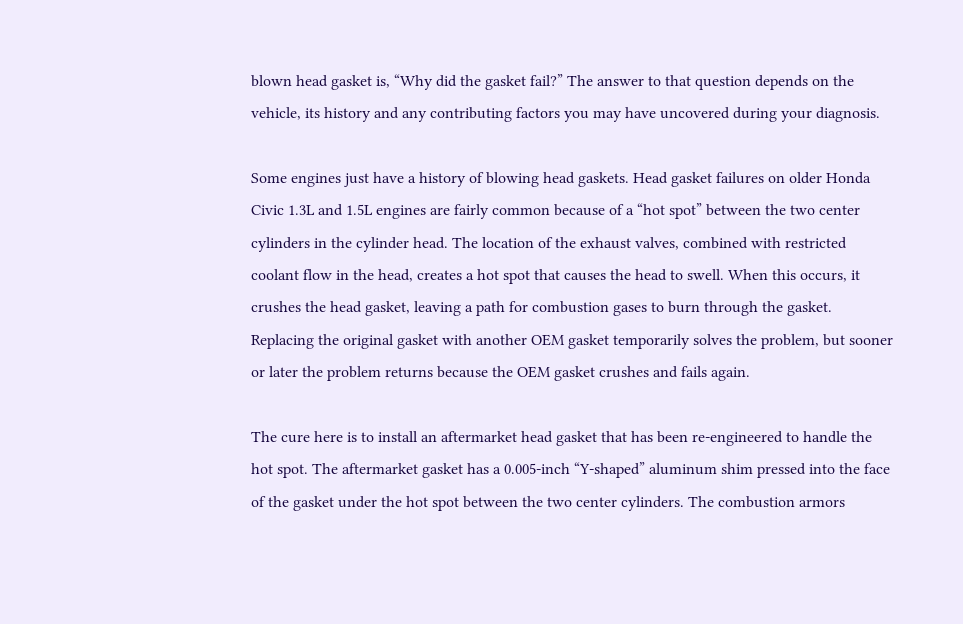blown head gasket is, “Why did the gasket fail?” The answer to that question depends on the vehicle, its history and any contributing factors you may have uncovered during your diagnosis.

Some engines just have a history of blowing head gaskets. Head gasket failures on older Honda Civic 1.3L and 1.5L engines are fairly common because of a “hot spot” between the two center cylinders in the cylinder head. The location of the exhaust valves, combined with restricted coolant flow in the head, creates a hot spot that causes the head to swell. When this occurs, it crushes the head gasket, leaving a path for combustion gases to burn through the gasket. Replacing the original gasket with another OEM gasket temporarily solves the problem, but sooner or later the problem returns because the OEM gasket crushes and fails again.

The cure here is to install an aftermarket head gasket that has been re-engineered to handle the hot spot. The aftermarket gasket has a 0.005-inch “Y-shaped” aluminum shim pressed into the face of the gasket under the hot spot between the two center cylinders. The combustion armors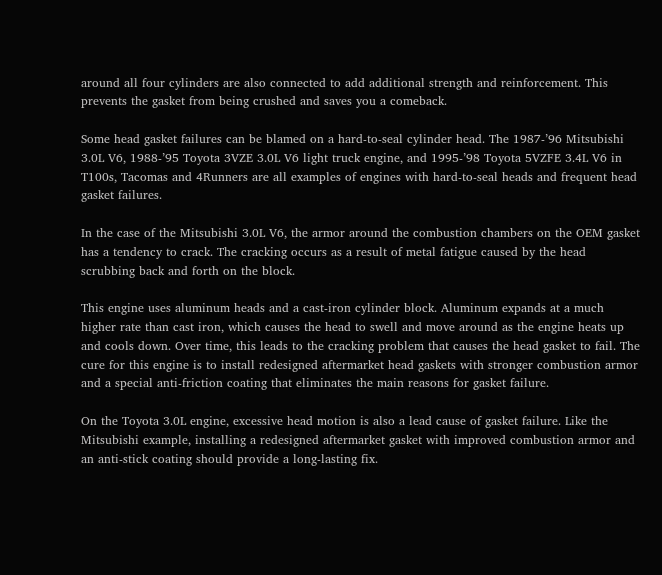around all four cylinders are also connected to add additional strength and reinforcement. This prevents the gasket from being crushed and saves you a comeback.

Some head gasket failures can be blamed on a hard-to-seal cylinder head. The 1987-’96 Mitsubishi 3.0L V6, 1988-’95 Toyota 3VZE 3.0L V6 light truck engine, and 1995-’98 Toyota 5VZFE 3.4L V6 in T100s, Tacomas and 4Runners are all examples of engines with hard-to-seal heads and frequent head gasket failures.

In the case of the Mitsubishi 3.0L V6, the armor around the combustion chambers on the OEM gasket has a tendency to crack. The cracking occurs as a result of metal fatigue caused by the head scrubbing back and forth on the block.

This engine uses aluminum heads and a cast-iron cylinder block. Aluminum expands at a much higher rate than cast iron, which causes the head to swell and move around as the engine heats up and cools down. Over time, this leads to the cracking problem that causes the head gasket to fail. The cure for this engine is to install redesigned aftermarket head gaskets with stronger combustion armor and a special anti-friction coating that eliminates the main reasons for gasket failure.

On the Toyota 3.0L engine, excessive head motion is also a lead cause of gasket failure. Like the Mitsubishi example, installing a redesigned aftermarket gasket with improved combustion armor and an anti-stick coating should provide a long-lasting fix.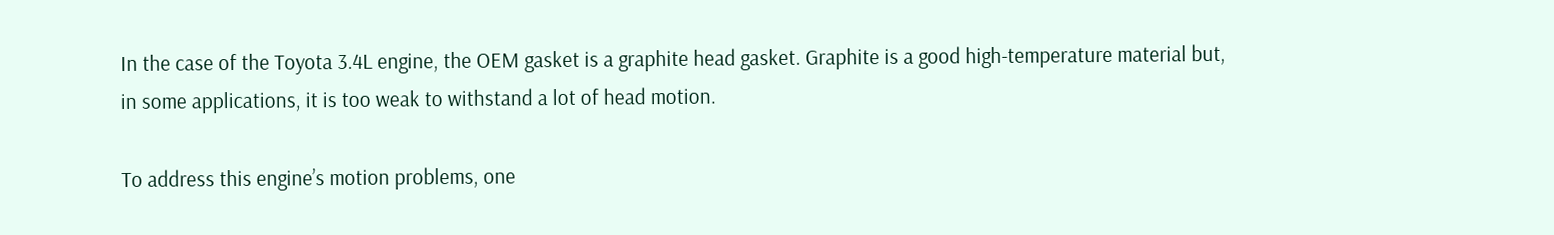In the case of the Toyota 3.4L engine, the OEM gasket is a graphite head gasket. Graphite is a good high-temperature material but, in some applications, it is too weak to withstand a lot of head motion.

To address this engine’s motion problems, one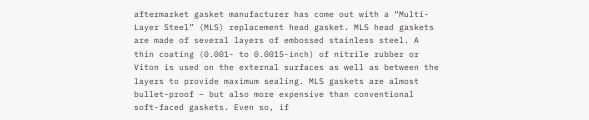aftermarket gasket manufacturer has come out with a “Multi-Layer Steel” (MLS) replacement head gasket. MLS head gaskets are made of several layers of embossed stainless steel. A thin coating (0.001- to 0.0015-inch) of nitrile rubber or Viton is used on the external surfaces as well as between the layers to provide maximum sealing. MLS gaskets are almost bullet-proof – but also more expensive than conventional soft-faced gaskets. Even so, if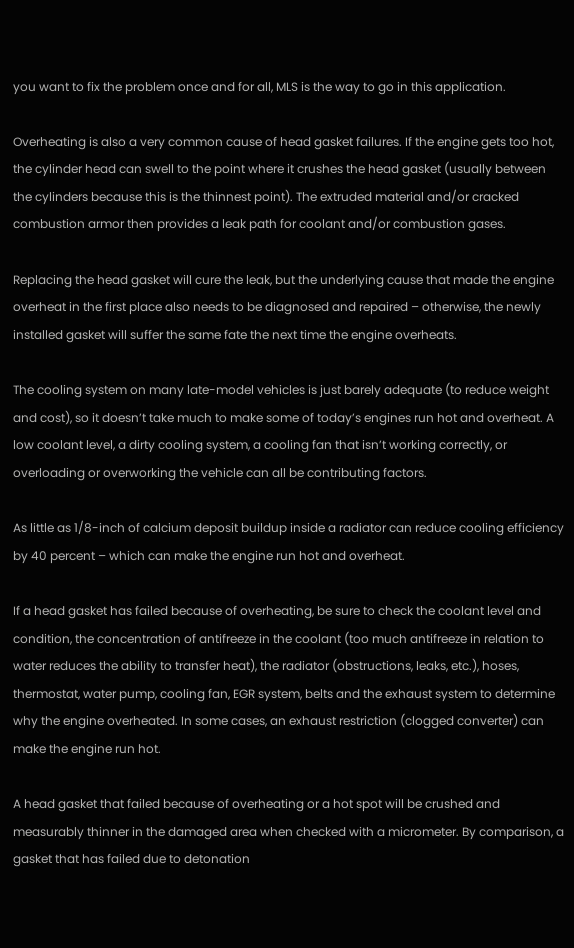you want to fix the problem once and for all, MLS is the way to go in this application.

Overheating is also a very common cause of head gasket failures. If the engine gets too hot, the cylinder head can swell to the point where it crushes the head gasket (usually between the cylinders because this is the thinnest point). The extruded material and/or cracked combustion armor then provides a leak path for coolant and/or combustion gases.

Replacing the head gasket will cure the leak, but the underlying cause that made the engine overheat in the first place also needs to be diagnosed and repaired – otherwise, the newly installed gasket will suffer the same fate the next time the engine overheats.

The cooling system on many late-model vehicles is just barely adequate (to reduce weight and cost), so it doesn’t take much to make some of today’s engines run hot and overheat. A low coolant level, a dirty cooling system, a cooling fan that isn’t working correctly, or overloading or overworking the vehicle can all be contributing factors.

As little as 1/8-inch of calcium deposit buildup inside a radiator can reduce cooling efficiency by 40 percent – which can make the engine run hot and overheat.

If a head gasket has failed because of overheating, be sure to check the coolant level and condition, the concentration of antifreeze in the coolant (too much antifreeze in relation to water reduces the ability to transfer heat), the radiator (obstructions, leaks, etc.), hoses, thermostat, water pump, cooling fan, EGR system, belts and the exhaust system to determine why the engine overheated. In some cases, an exhaust restriction (clogged converter) can make the engine run hot.

A head gasket that failed because of overheating or a hot spot will be crushed and measurably thinner in the damaged area when checked with a micrometer. By comparison, a gasket that has failed due to detonation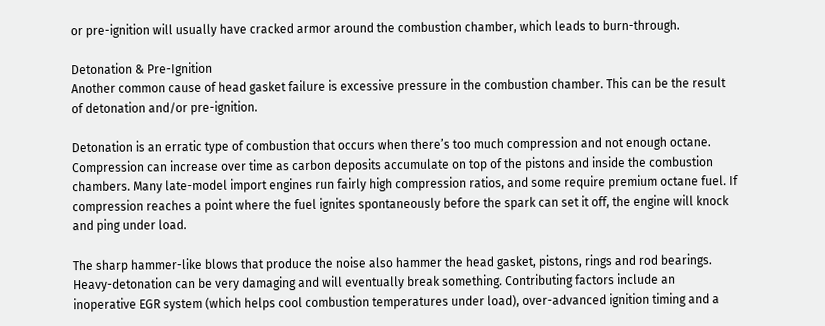or pre-ignition will usually have cracked armor around the combustion chamber, which leads to burn-through.

Detonation & Pre-Ignition
Another common cause of head gasket failure is excessive pressure in the combustion chamber. This can be the result of detonation and/or pre-ignition.

Detonation is an erratic type of combustion that occurs when there’s too much compression and not enough octane. Compression can increase over time as carbon deposits accumulate on top of the pistons and inside the combustion chambers. Many late-model import engines run fairly high compression ratios, and some require premium octane fuel. If compression reaches a point where the fuel ignites spontaneously before the spark can set it off, the engine will knock and ping under load.

The sharp hammer-like blows that produce the noise also hammer the head gasket, pistons, rings and rod bearings. Heavy-detonation can be very damaging and will eventually break something. Contributing factors include an inoperative EGR system (which helps cool combustion temperatures under load), over-advanced ignition timing and a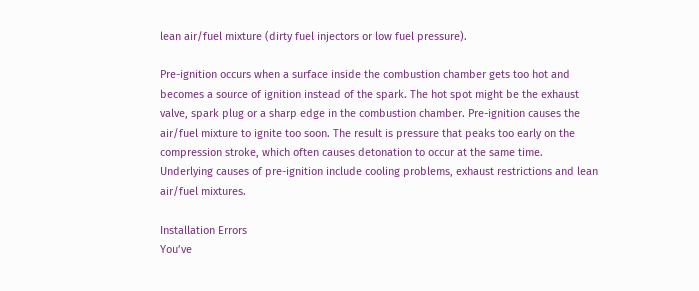lean air/fuel mixture (dirty fuel injectors or low fuel pressure).

Pre-ignition occurs when a surface inside the combustion chamber gets too hot and becomes a source of ignition instead of the spark. The hot spot might be the exhaust valve, spark plug or a sharp edge in the combustion chamber. Pre-ignition causes the air/fuel mixture to ignite too soon. The result is pressure that peaks too early on the compression stroke, which often causes detonation to occur at the same time. Underlying causes of pre-ignition include cooling problems, exhaust restrictions and lean air/fuel mixtures.

Installation Errors
You’ve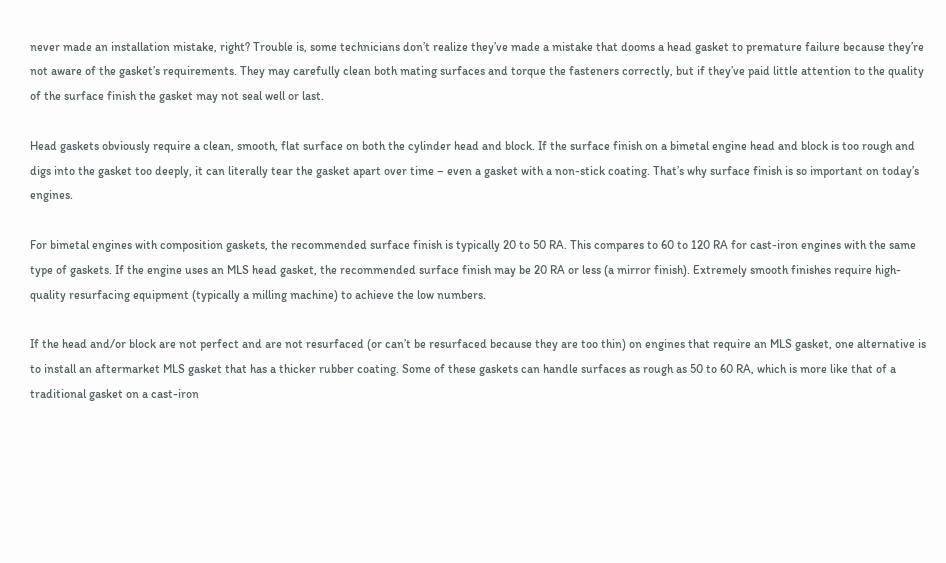never made an installation mistake, right? Trouble is, some technicians don’t realize they’ve made a mistake that dooms a head gasket to premature failure because they’re not aware of the gasket’s requirements. They may carefully clean both mating surfaces and torque the fasteners correctly, but if they’ve paid little attention to the quality of the surface finish the gasket may not seal well or last.

Head gaskets obviously require a clean, smooth, flat surface on both the cylinder head and block. If the surface finish on a bimetal engine head and block is too rough and digs into the gasket too deeply, it can literally tear the gasket apart over time – even a gasket with a non-stick coating. That’s why surface finish is so important on today’s engines.

For bimetal engines with composition gaskets, the recommended surface finish is typically 20 to 50 RA. This compares to 60 to 120 RA for cast-iron engines with the same type of gaskets. If the engine uses an MLS head gasket, the recommended surface finish may be 20 RA or less (a mirror finish). Extremely smooth finishes require high-quality resurfacing equipment (typically a milling machine) to achieve the low numbers.

If the head and/or block are not perfect and are not resurfaced (or can’t be resurfaced because they are too thin) on engines that require an MLS gasket, one alternative is to install an aftermarket MLS gasket that has a thicker rubber coating. Some of these gaskets can handle surfaces as rough as 50 to 60 RA, which is more like that of a traditional gasket on a cast-iron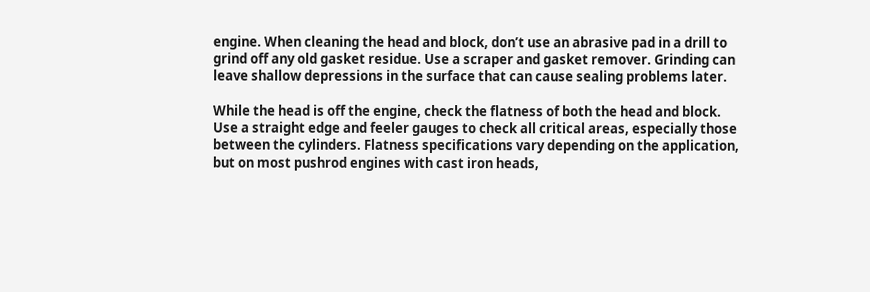engine. When cleaning the head and block, don’t use an abrasive pad in a drill to grind off any old gasket residue. Use a scraper and gasket remover. Grinding can leave shallow depressions in the surface that can cause sealing problems later.

While the head is off the engine, check the flatness of both the head and block. Use a straight edge and feeler gauges to check all critical areas, especially those between the cylinders. Flatness specifications vary depending on the application, but on most pushrod engines with cast iron heads,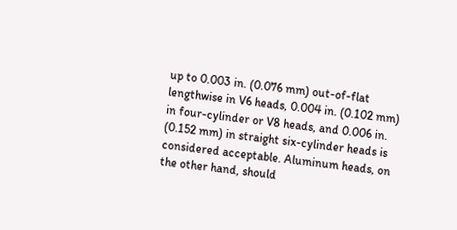up to 0.003 in. (0.076 mm) out-of-flat lengthwise in V6 heads, 0.004 in. (0.102 mm) in four-cylinder or V8 heads, and 0.006 in. (0.152 mm) in straight six-cylinder heads is considered acceptable. Aluminum heads, on the other hand, should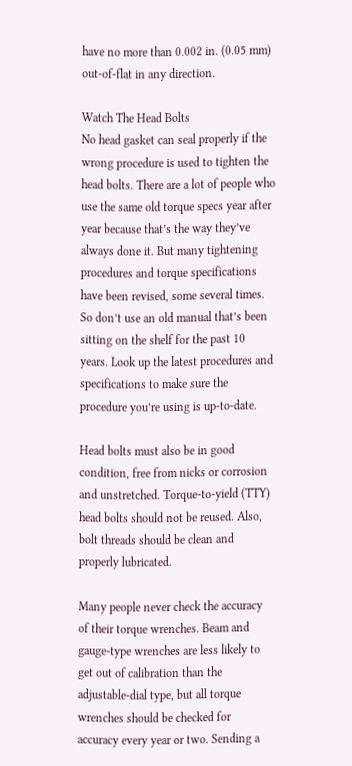have no more than 0.002 in. (0.05 mm) out-of-flat in any direction.

Watch The Head Bolts
No head gasket can seal properly if the wrong procedure is used to tighten the head bolts. There are a lot of people who use the same old torque specs year after year because that’s the way they’ve always done it. But many tightening procedures and torque specifications have been revised, some several times. So don’t use an old manual that’s been sitting on the shelf for the past 10 years. Look up the latest procedures and specifications to make sure the procedure you’re using is up-to-date.

Head bolts must also be in good condition, free from nicks or corrosion and unstretched. Torque-to-yield (TTY) head bolts should not be reused. Also, bolt threads should be clean and properly lubricated.

Many people never check the accuracy of their torque wrenches. Beam and gauge-type wrenches are less likely to get out of calibration than the adjustable-dial type, but all torque wrenches should be checked for accuracy every year or two. Sending a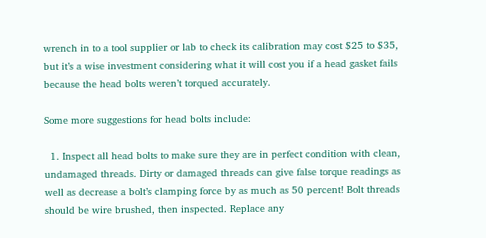wrench in to a tool supplier or lab to check its calibration may cost $25 to $35, but it’s a wise investment considering what it will cost you if a head gasket fails because the head bolts weren’t torqued accurately.

Some more suggestions for head bolts include:

  1. Inspect all head bolts to make sure they are in perfect condition with clean, undamaged threads. Dirty or damaged threads can give false torque readings as well as decrease a bolt’s clamping force by as much as 50 percent! Bolt threads should be wire brushed, then inspected. Replace any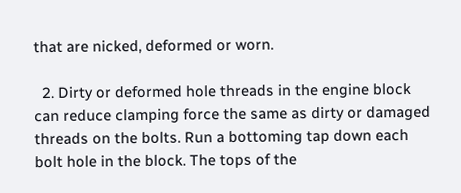that are nicked, deformed or worn.

  2. Dirty or deformed hole threads in the engine block can reduce clamping force the same as dirty or damaged threads on the bolts. Run a bottoming tap down each bolt hole in the block. The tops of the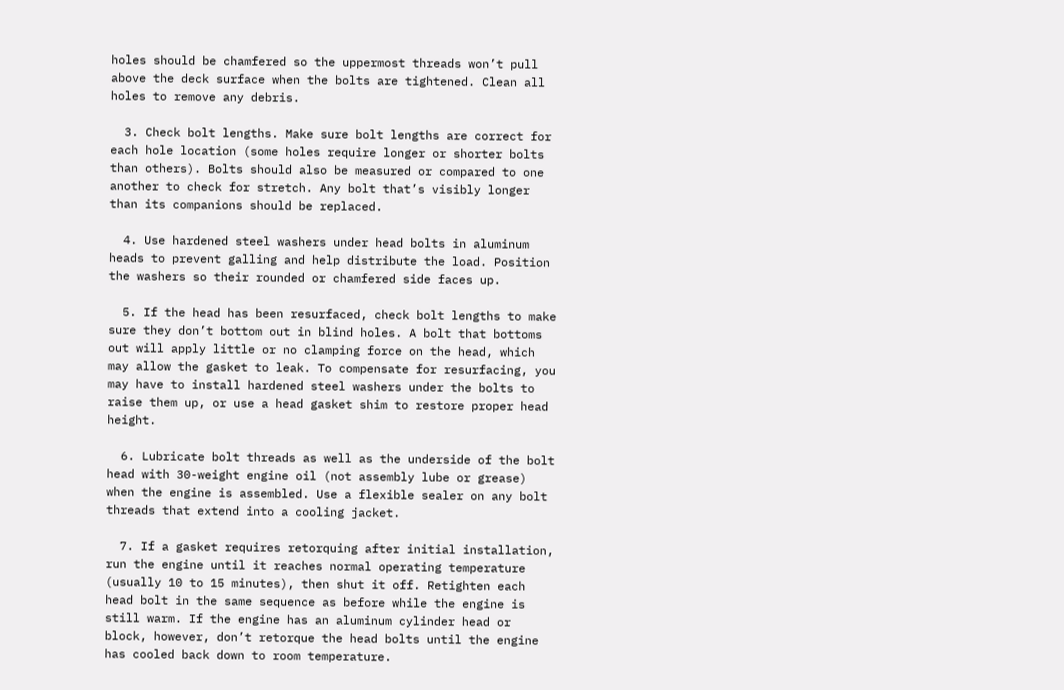holes should be chamfered so the uppermost threads won’t pull above the deck surface when the bolts are tightened. Clean all holes to remove any debris.

  3. Check bolt lengths. Make sure bolt lengths are correct for each hole location (some holes require longer or shorter bolts than others). Bolts should also be measured or compared to one another to check for stretch. Any bolt that’s visibly longer than its companions should be replaced.

  4. Use hardened steel washers under head bolts in aluminum heads to prevent galling and help distribute the load. Position the washers so their rounded or chamfered side faces up.

  5. If the head has been resurfaced, check bolt lengths to make sure they don’t bottom out in blind holes. A bolt that bottoms out will apply little or no clamping force on the head, which may allow the gasket to leak. To compensate for resurfacing, you may have to install hardened steel washers under the bolts to raise them up, or use a head gasket shim to restore proper head height.

  6. Lubricate bolt threads as well as the underside of the bolt head with 30-weight engine oil (not assembly lube or grease) when the engine is assembled. Use a flexible sealer on any bolt threads that extend into a cooling jacket.

  7. If a gasket requires retorquing after initial installation, run the engine until it reaches normal operating temperature (usually 10 to 15 minutes), then shut it off. Retighten each head bolt in the same sequence as before while the engine is still warm. If the engine has an aluminum cylinder head or block, however, don’t retorque the head bolts until the engine has cooled back down to room temperature.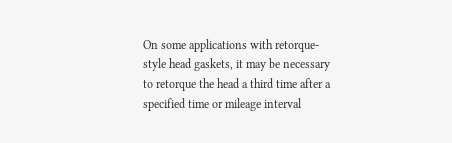On some applications with retorque-style head gaskets, it may be necessary to retorque the head a third time after a specified time or mileage interval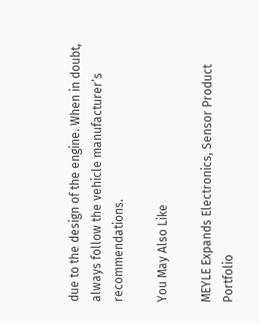due to the design of the engine. When in doubt, always follow the vehicle manufacturer’s recommendations.

You May Also Like

MEYLE Expands Electronics, Sensor Product Portfolio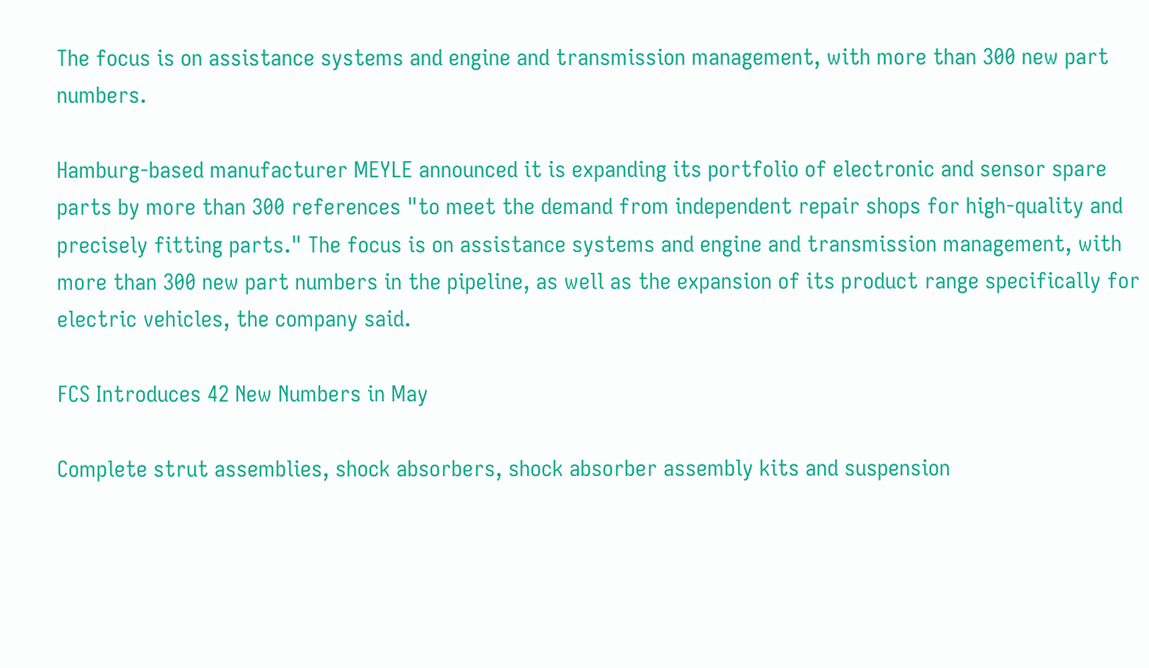The focus is on assistance systems and engine and transmission management, with more than 300 new part numbers.

Hamburg-based manufacturer MEYLE announced it is expanding its portfolio of electronic and sensor spare parts by more than 300 references "to meet the demand from independent repair shops for high-quality and precisely fitting parts." The focus is on assistance systems and engine and transmission management, with more than 300 new part numbers in the pipeline, as well as the expansion of its product range specifically for electric vehicles, the company said.

FCS Introduces 42 New Numbers in May

Complete strut assemblies, shock absorbers, shock absorber assembly kits and suspension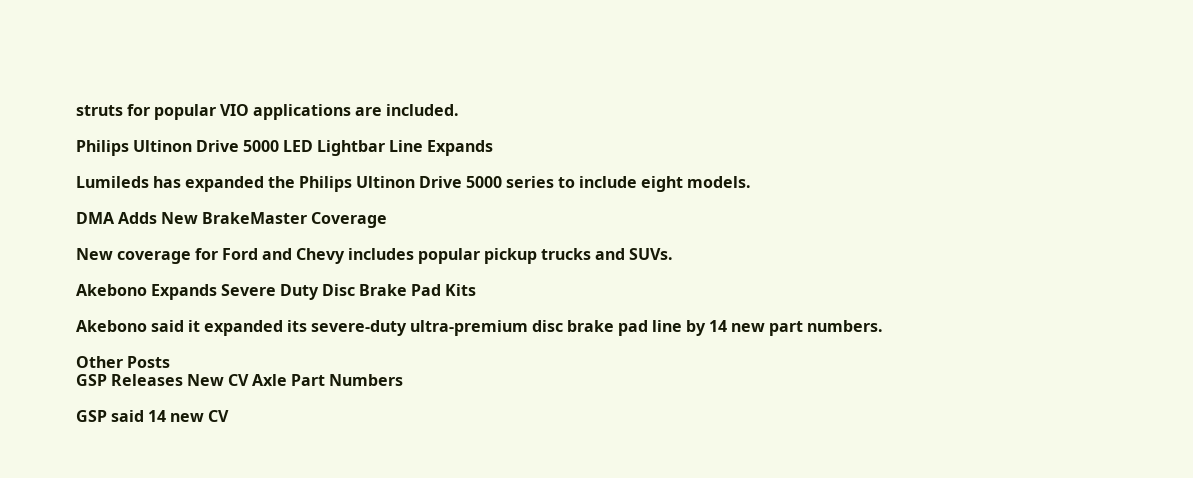struts for popular VIO applications are included.

Philips Ultinon Drive 5000 LED Lightbar Line Expands

Lumileds has expanded the Philips Ultinon Drive 5000 series to include eight models.

DMA Adds New BrakeMaster Coverage

New coverage for Ford and Chevy includes popular pickup trucks and SUVs.

Akebono Expands Severe Duty Disc Brake Pad Kits

Akebono said it expanded its severe-duty ultra-premium disc brake pad line by 14 new part numbers.

Other Posts
GSP Releases New CV Axle Part Numbers

GSP said 14 new CV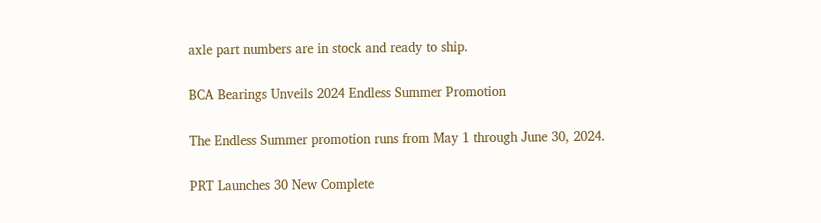axle part numbers are in stock and ready to ship.

BCA Bearings Unveils 2024 Endless Summer Promotion

The Endless Summer promotion runs from May 1 through June 30, 2024.

PRT Launches 30 New Complete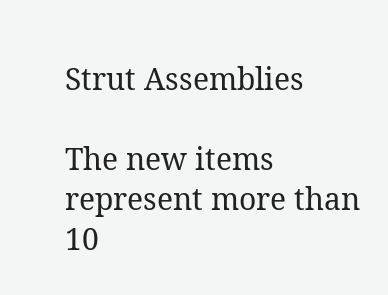Strut Assemblies

The new items represent more than 10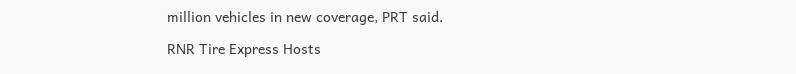million vehicles in new coverage, PRT said.

RNR Tire Express Hosts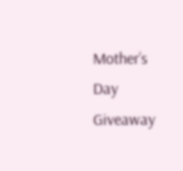Mother’s Day Giveaway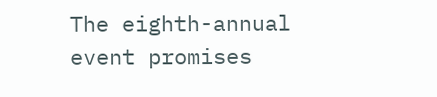The eighth-annual event promises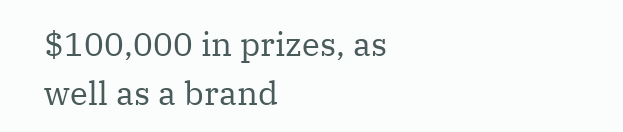$100,000 in prizes, as well as a brand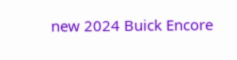new 2024 Buick Encore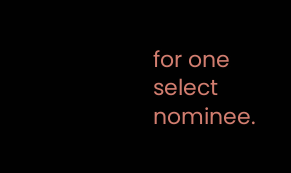for one select nominee.